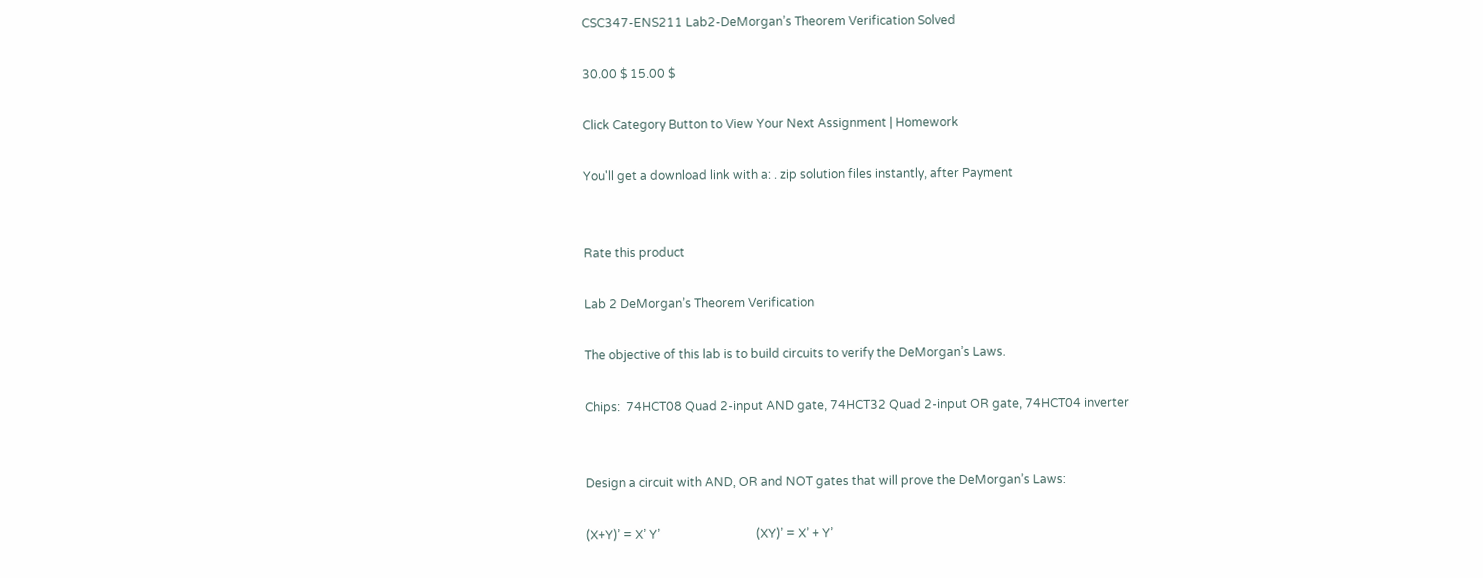CSC347-ENS211 Lab2-DeMorgan’s Theorem Verification Solved

30.00 $ 15.00 $

Click Category Button to View Your Next Assignment | Homework

You'll get a download link with a: . zip solution files instantly, after Payment


Rate this product

Lab 2 DeMorgan’s Theorem Verification

The objective of this lab is to build circuits to verify the DeMorgan’s Laws.

Chips:  74HCT08 Quad 2-input AND gate, 74HCT32 Quad 2-input OR gate, 74HCT04 inverter


Design a circuit with AND, OR and NOT gates that will prove the DeMorgan’s Laws:

(X+Y)’ = X’ Y’                                (XY)’ = X’ + Y’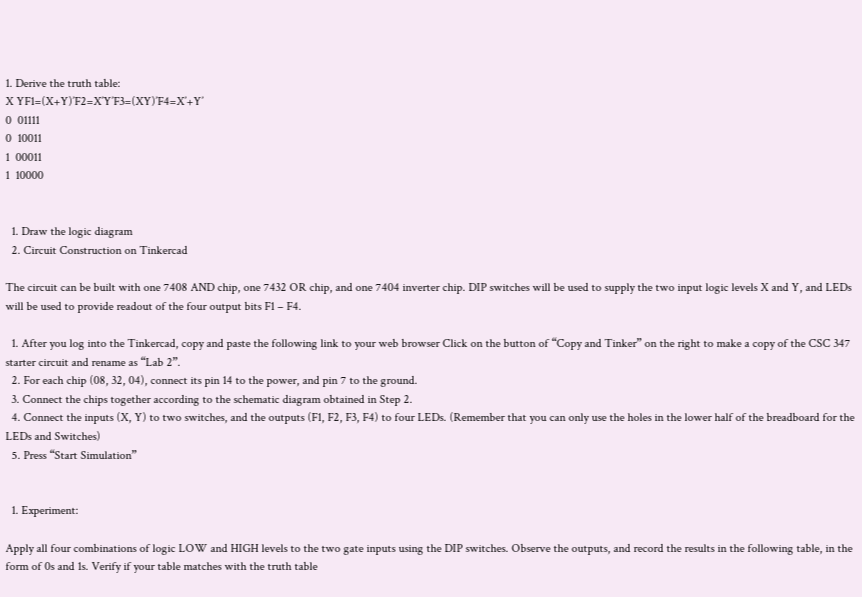1. Derive the truth table:
X YF1=(X+Y)’F2=X’Y’F3=(XY)’F4=X’+Y’
0  01111
0  10011
1  00011
1  10000


  1. Draw the logic diagram
  2. Circuit Construction on Tinkercad

The circuit can be built with one 7408 AND chip, one 7432 OR chip, and one 7404 inverter chip. DIP switches will be used to supply the two input logic levels X and Y, and LEDs will be used to provide readout of the four output bits F1 – F4.

  1. After you log into the Tinkercad, copy and paste the following link to your web browser Click on the button of “Copy and Tinker” on the right to make a copy of the CSC 347 starter circuit and rename as “Lab 2”.
  2. For each chip (08, 32, 04), connect its pin 14 to the power, and pin 7 to the ground.
  3. Connect the chips together according to the schematic diagram obtained in Step 2.
  4. Connect the inputs (X, Y) to two switches, and the outputs (F1, F2, F3, F4) to four LEDs. (Remember that you can only use the holes in the lower half of the breadboard for the LEDs and Switches)
  5. Press “Start Simulation”


  1. Experiment:

Apply all four combinations of logic LOW and HIGH levels to the two gate inputs using the DIP switches. Observe the outputs, and record the results in the following table, in the form of 0s and 1s. Verify if your table matches with the truth table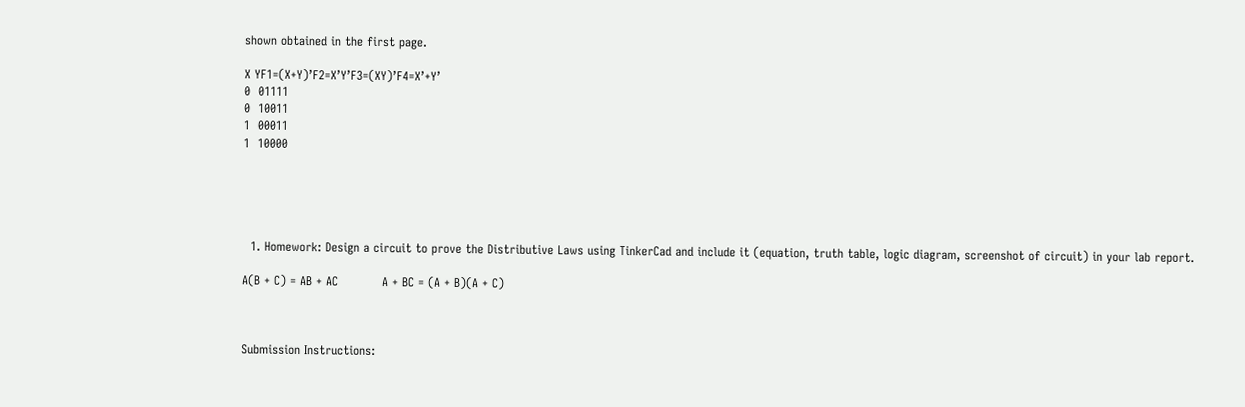shown obtained in the first page.

X YF1=(X+Y)’F2=X’Y’F3=(XY)’F4=X’+Y’
0  01111
0  10011
1  00011
1  10000





  1. Homework: Design a circuit to prove the Distributive Laws using TinkerCad and include it (equation, truth table, logic diagram, screenshot of circuit) in your lab report.

A(B + C) = AB + AC           A + BC = (A + B)(A + C)



Submission Instructions: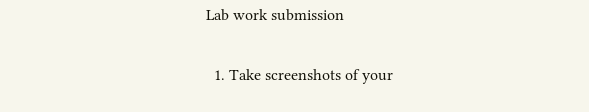Lab work submission

  1. Take screenshots of your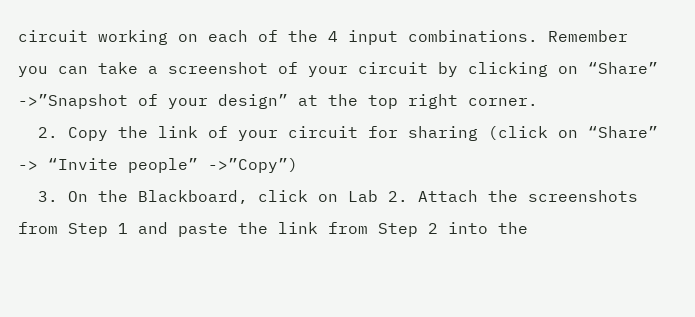circuit working on each of the 4 input combinations. Remember you can take a screenshot of your circuit by clicking on “Share” ->”Snapshot of your design” at the top right corner.
  2. Copy the link of your circuit for sharing (click on “Share” -> “Invite people” ->”Copy”)
  3. On the Blackboard, click on Lab 2. Attach the screenshots from Step 1 and paste the link from Step 2 into the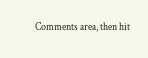Comments area, then hit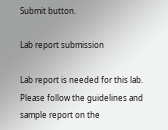Submit button.

Lab report submission

Lab report is needed for this lab. Please follow the guidelines and sample report on the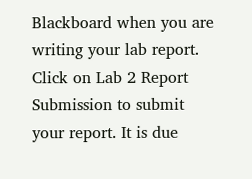Blackboard when you are writing your lab report. Click on Lab 2 Report Submission to submit your report. It is due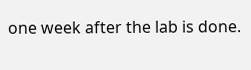one week after the lab is done.